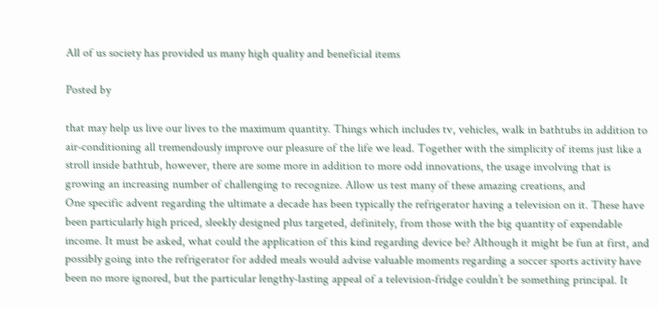All of us society has provided us many high quality and beneficial items

Posted by

that may help us live our lives to the maximum quantity. Things which includes tv, vehicles, walk in bathtubs in addition to air-conditioning all tremendously improve our pleasure of the life we lead. Together with the simplicity of items just like a stroll inside bathtub, however, there are some more in addition to more odd innovations, the usage involving that is growing an increasing number of challenging to recognize. Allow us test many of these amazing creations, and
One specific advent regarding the ultimate a decade has been typically the refrigerator having a television on it. These have been particularly high priced, sleekly designed plus targeted, definitely, from those with the big quantity of expendable income. It must be asked, what could the application of this kind regarding device be? Although it might be fun at first, and possibly going into the refrigerator for added meals would advise valuable moments regarding a soccer sports activity have been no more ignored, but the particular lengthy-lasting appeal of a television-fridge couldn’t be something principal. It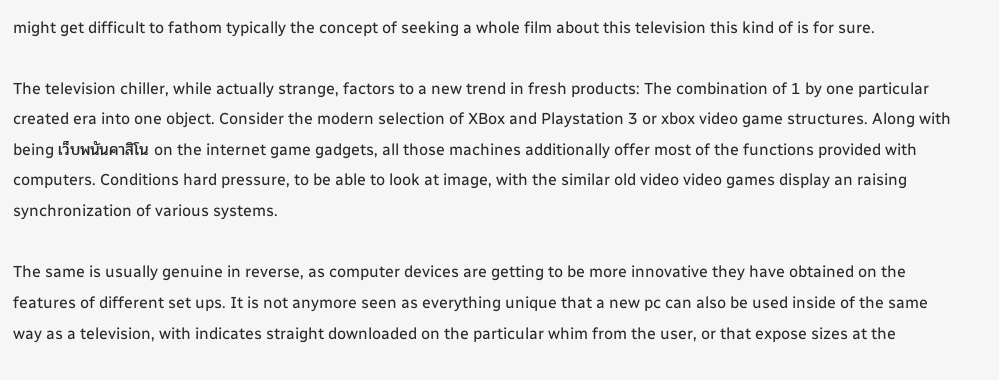might get difficult to fathom typically the concept of seeking a whole film about this television this kind of is for sure.

The television chiller, while actually strange, factors to a new trend in fresh products: The combination of 1 by one particular created era into one object. Consider the modern selection of XBox and Playstation 3 or xbox video game structures. Along with being เว็บพนันคาสิโน on the internet game gadgets, all those machines additionally offer most of the functions provided with computers. Conditions hard pressure, to be able to look at image, with the similar old video video games display an raising synchronization of various systems.

The same is usually genuine in reverse, as computer devices are getting to be more innovative they have obtained on the features of different set ups. It is not anymore seen as everything unique that a new pc can also be used inside of the same way as a television, with indicates straight downloaded on the particular whim from the user, or that expose sizes at the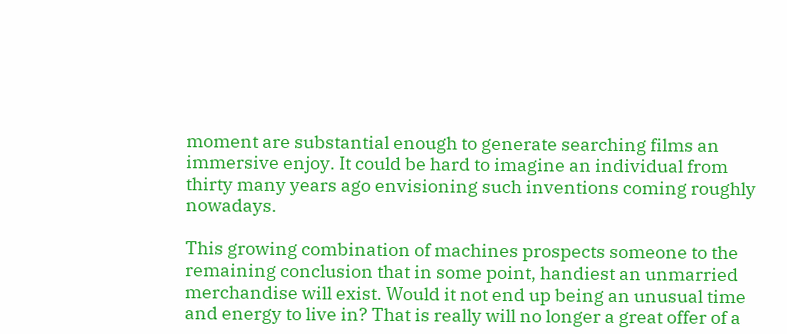moment are substantial enough to generate searching films an immersive enjoy. It could be hard to imagine an individual from thirty many years ago envisioning such inventions coming roughly nowadays.

This growing combination of machines prospects someone to the remaining conclusion that in some point, handiest an unmarried merchandise will exist. Would it not end up being an unusual time and energy to live in? That is really will no longer a great offer of a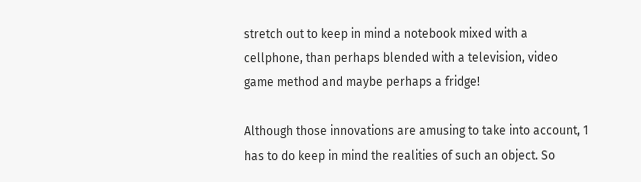stretch out to keep in mind a notebook mixed with a cellphone, than perhaps blended with a television, video game method and maybe perhaps a fridge!

Although those innovations are amusing to take into account, 1 has to do keep in mind the realities of such an object. So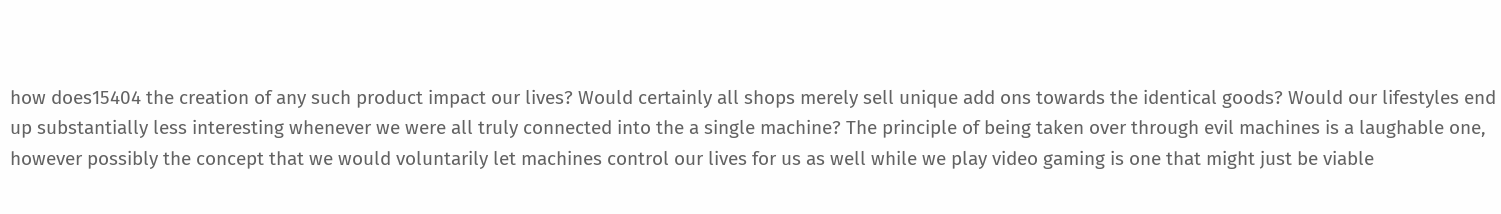how does15404 the creation of any such product impact our lives? Would certainly all shops merely sell unique add ons towards the identical goods? Would our lifestyles end up substantially less interesting whenever we were all truly connected into the a single machine? The principle of being taken over through evil machines is a laughable one, however possibly the concept that we would voluntarily let machines control our lives for us as well while we play video gaming is one that might just be viable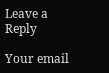Leave a Reply

Your email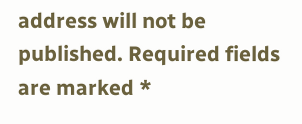address will not be published. Required fields are marked *